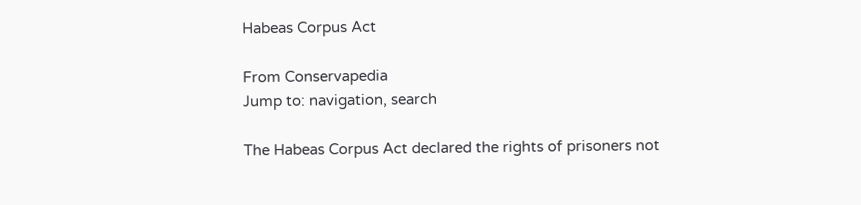Habeas Corpus Act

From Conservapedia
Jump to: navigation, search

The Habeas Corpus Act declared the rights of prisoners not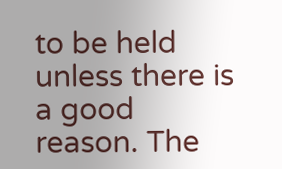to be held unless there is a good reason. The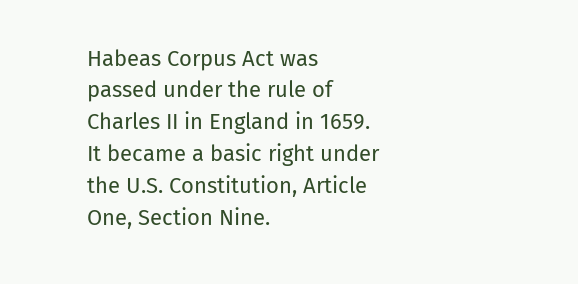Habeas Corpus Act was passed under the rule of Charles II in England in 1659. It became a basic right under the U.S. Constitution, Article One, Section Nine.